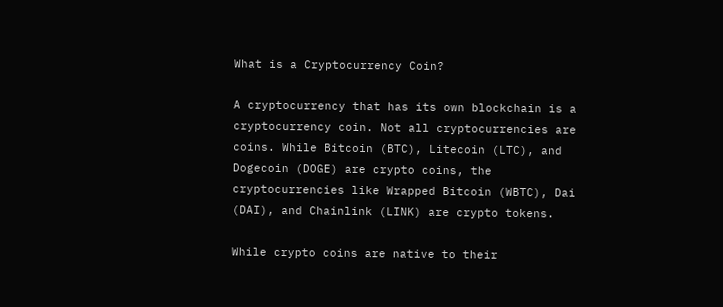What is a Cryptocurrency Coin?

A cryptocurrency that has its own blockchain is a cryptocurrency coin. Not all cryptocurrencies are coins. While Bitcoin (BTC), Litecoin (LTC), and Dogecoin (DOGE) are crypto coins, the cryptocurrencies like Wrapped Bitcoin (WBTC), Dai (DAI), and Chainlink (LINK) are crypto tokens.

While crypto coins are native to their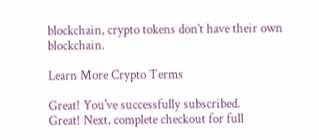blockchain, crypto tokens don’t have their own blockchain.

Learn More Crypto Terms

Great! You've successfully subscribed.
Great! Next, complete checkout for full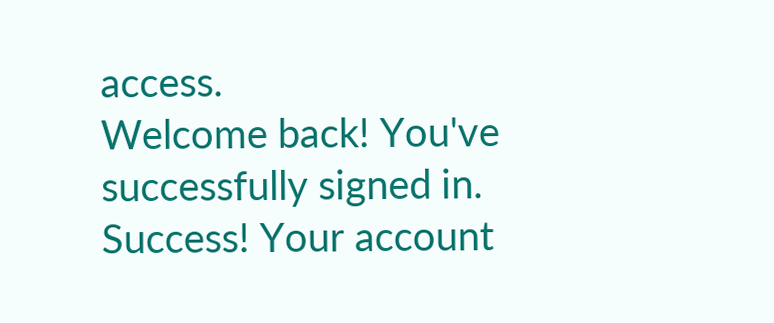access.
Welcome back! You've successfully signed in.
Success! Your account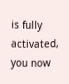is fully activated, you now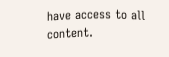have access to all content.